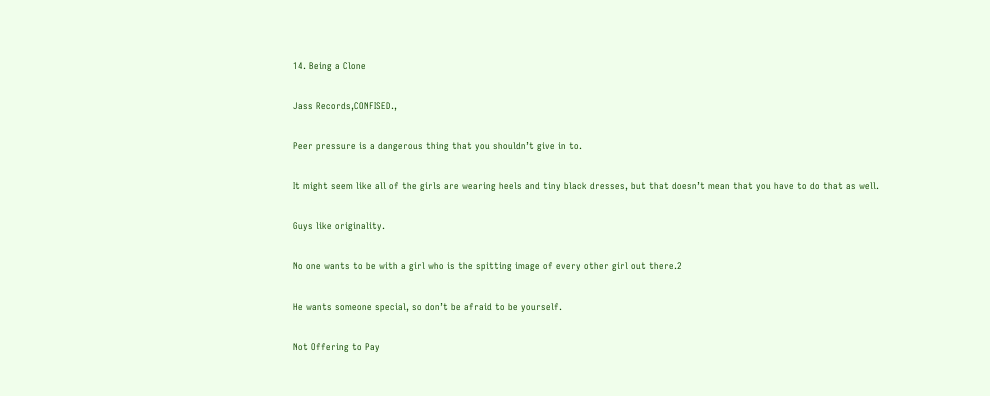14. Being a Clone

Jass Records,CONFISED.,

Peer pressure is a dangerous thing that you shouldn’t give in to.

It might seem like all of the girls are wearing heels and tiny black dresses, but that doesn’t mean that you have to do that as well.

Guys like originality.

No one wants to be with a girl who is the spitting image of every other girl out there.2

He wants someone special, so don’t be afraid to be yourself.

Not Offering to Pay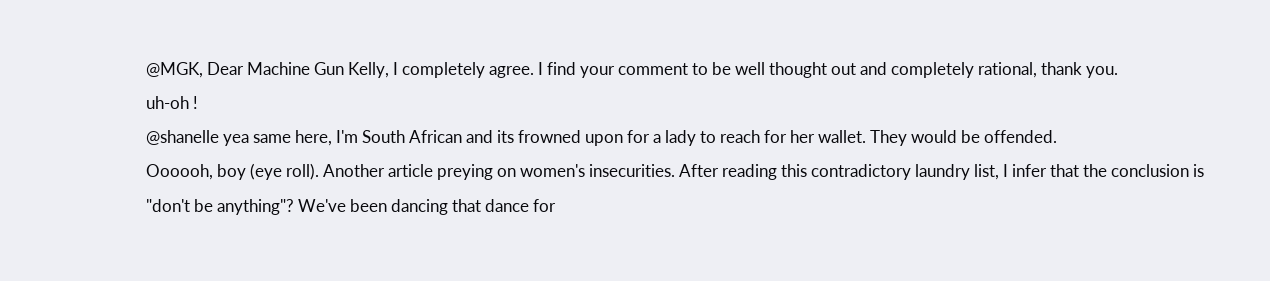@MGK, Dear Machine Gun Kelly, I completely agree. I find your comment to be well thought out and completely rational, thank you.
uh-oh !
@shanelle yea same here, I'm South African and its frowned upon for a lady to reach for her wallet. They would be offended.
Oooooh, boy (eye roll). Another article preying on women's insecurities. After reading this contradictory laundry list, I infer that the conclusion is "don't be anything"? We've been dancing that dance for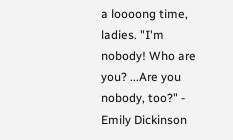a loooong time, ladies. "I'm nobody! Who are you? ...Are you nobody, too?" - Emily Dickinson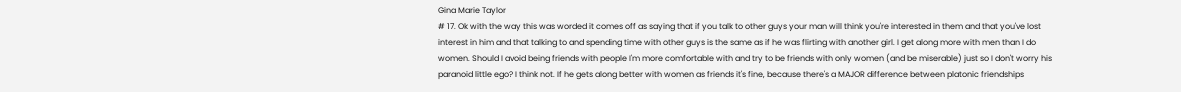Gina Marie Taylor
# 17. Ok with the way this was worded it comes off as saying that if you talk to other guys your man will think you're interested in them and that you've lost interest in him and that talking to and spending time with other guys is the same as if he was flirting with another girl. I get along more with men than I do women. Should I avoid being friends with people I'm more comfortable with and try to be friends with only women (and be miserable) just so I don't worry his paranoid little ego? I think not. If he gets along better with women as friends it's fine, because there's a MAJOR difference between platonic friendships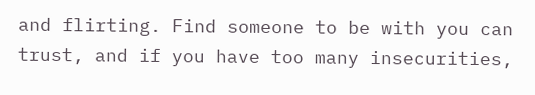and flirting. Find someone to be with you can trust, and if you have too many insecurities,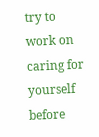try to work on caring for yourself before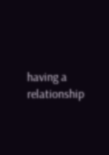having a relationship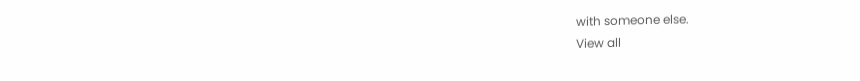with someone else.
View all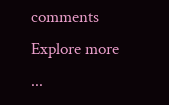comments
Explore more ...